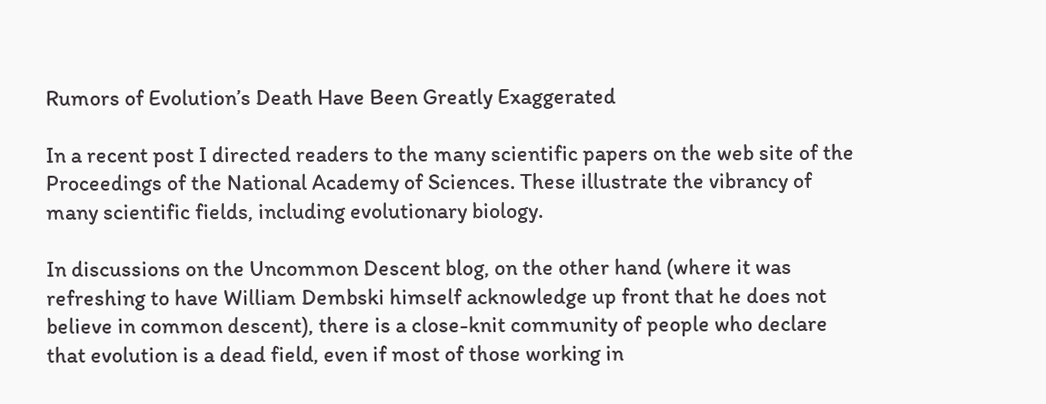Rumors of Evolution’s Death Have Been Greatly Exaggerated

In a recent post I directed readers to the many scientific papers on the web site of the Proceedings of the National Academy of Sciences. These illustrate the vibrancy of many scientific fields, including evolutionary biology.

In discussions on the Uncommon Descent blog, on the other hand (where it was refreshing to have William Dembski himself acknowledge up front that he does not believe in common descent), there is a close-knit community of people who declare that evolution is a dead field, even if most of those working in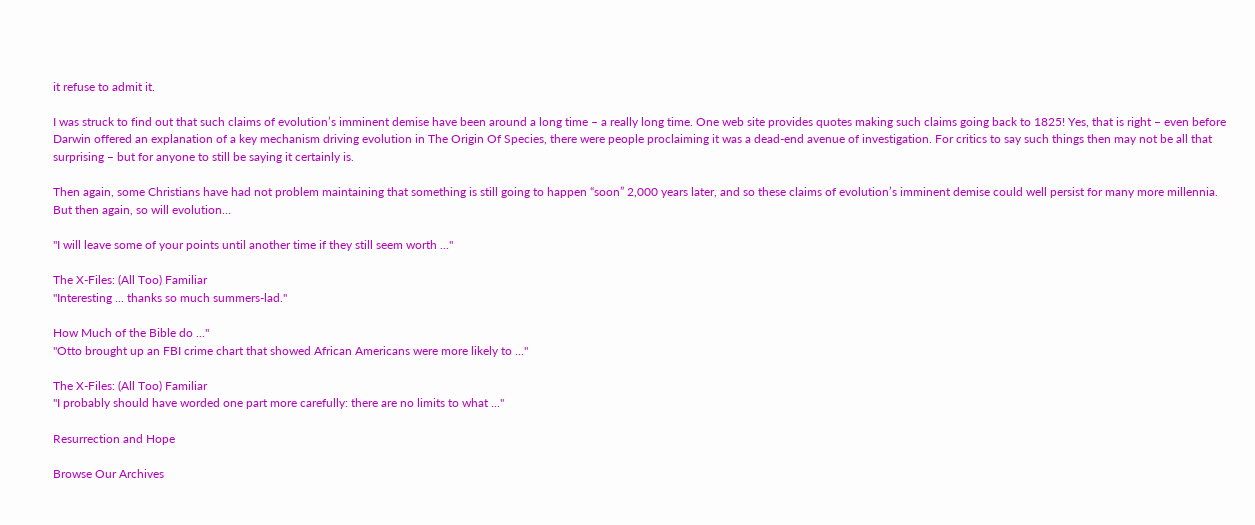it refuse to admit it.

I was struck to find out that such claims of evolution’s imminent demise have been around a long time – a really long time. One web site provides quotes making such claims going back to 1825! Yes, that is right – even before Darwin offered an explanation of a key mechanism driving evolution in The Origin Of Species, there were people proclaiming it was a dead-end avenue of investigation. For critics to say such things then may not be all that surprising – but for anyone to still be saying it certainly is.

Then again, some Christians have had not problem maintaining that something is still going to happen “soon” 2,000 years later, and so these claims of evolution’s imminent demise could well persist for many more millennia. But then again, so will evolution…

"I will leave some of your points until another time if they still seem worth ..."

The X-Files: (All Too) Familiar
"Interesting ... thanks so much summers-lad."

How Much of the Bible do ..."
"Otto brought up an FBI crime chart that showed African Americans were more likely to ..."

The X-Files: (All Too) Familiar
"I probably should have worded one part more carefully: there are no limits to what ..."

Resurrection and Hope

Browse Our Archives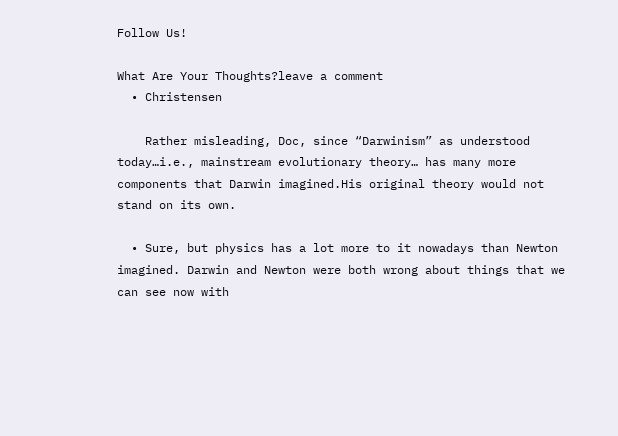Follow Us!

What Are Your Thoughts?leave a comment
  • Christensen

    Rather misleading, Doc, since “Darwinism” as understood today…i.e., mainstream evolutionary theory… has many more components that Darwin imagined.His original theory would not stand on its own.

  • Sure, but physics has a lot more to it nowadays than Newton imagined. Darwin and Newton were both wrong about things that we can see now with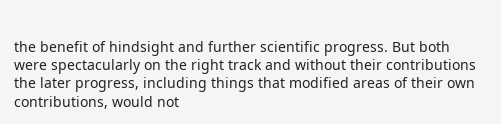the benefit of hindsight and further scientific progress. But both were spectacularly on the right track and without their contributions the later progress, including things that modified areas of their own contributions, would not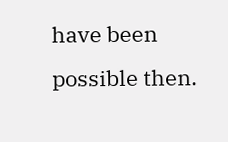have been possible then.